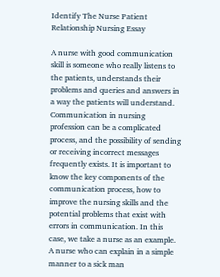Identify The Nurse Patient Relationship Nursing Essay

A nurse with good communication skill is someone who really listens to the patients, understands their problems and queries and answers in a way the patients will understand. Communication in nursing profession can be a complicated process, and the possibility of sending or receiving incorrect messages frequently exists. It is important to know the key components of the communication process, how to improve the nursing skills and the potential problems that exist with errors in communication. In this case, we take a nurse as an example. A nurse who can explain in a simple manner to a sick man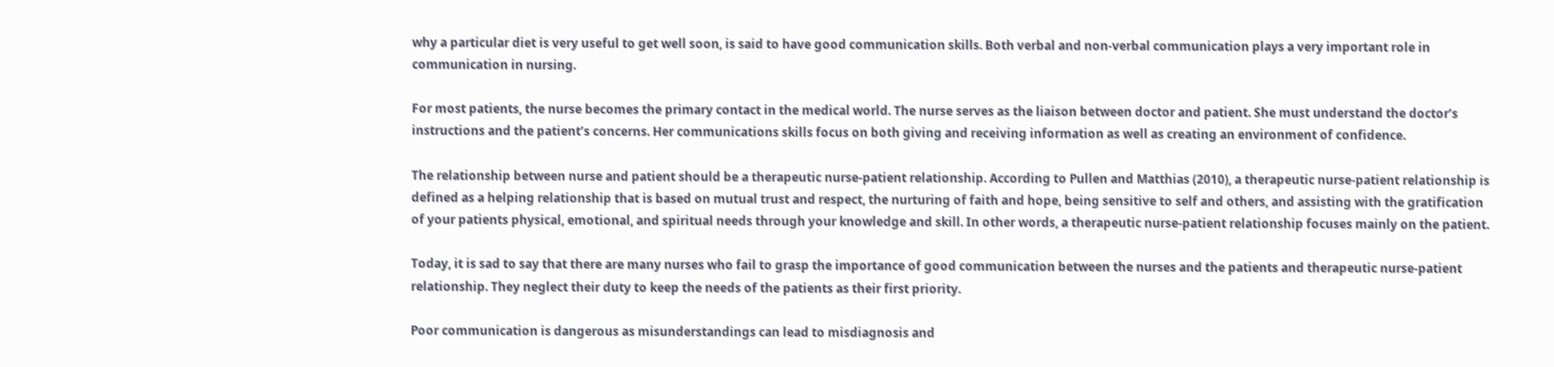why a particular diet is very useful to get well soon, is said to have good communication skills. Both verbal and non-verbal communication plays a very important role in communication in nursing.

For most patients, the nurse becomes the primary contact in the medical world. The nurse serves as the liaison between doctor and patient. She must understand the doctor’s instructions and the patient’s concerns. Her communications skills focus on both giving and receiving information as well as creating an environment of confidence.

The relationship between nurse and patient should be a therapeutic nurse-patient relationship. According to Pullen and Matthias (2010), a therapeutic nurse-patient relationship is defined as a helping relationship that is based on mutual trust and respect, the nurturing of faith and hope, being sensitive to self and others, and assisting with the gratification of your patients physical, emotional, and spiritual needs through your knowledge and skill. In other words, a therapeutic nurse-patient relationship focuses mainly on the patient.

Today, it is sad to say that there are many nurses who fail to grasp the importance of good communication between the nurses and the patients and therapeutic nurse-patient relationship. They neglect their duty to keep the needs of the patients as their first priority.

Poor communication is dangerous as misunderstandings can lead to misdiagnosis and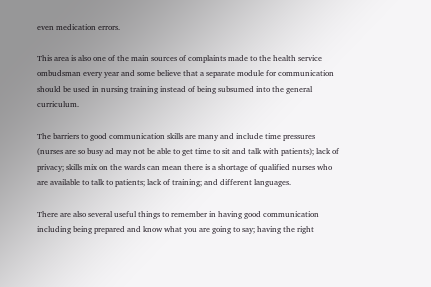even medication errors.

This area is also one of the main sources of complaints made to the health service ombudsman every year and some believe that a separate module for communication should be used in nursing training instead of being subsumed into the general curriculum.

The barriers to good communication skills are many and include time pressures (nurses are so busy ad may not be able to get time to sit and talk with patients); lack of privacy; skills mix on the wards can mean there is a shortage of qualified nurses who are available to talk to patients; lack of training; and different languages.

There are also several useful things to remember in having good communication including being prepared and know what you are going to say; having the right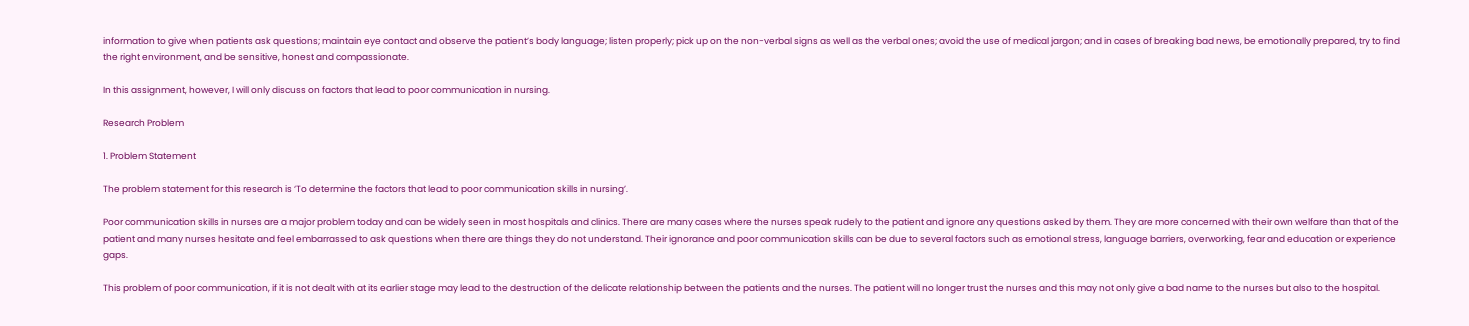information to give when patients ask questions; maintain eye contact and observe the patient’s body language; listen properly; pick up on the non-verbal signs as well as the verbal ones; avoid the use of medical jargon; and in cases of breaking bad news, be emotionally prepared, try to find the right environment, and be sensitive, honest and compassionate.

In this assignment, however, I will only discuss on factors that lead to poor communication in nursing.

Research Problem

1. Problem Statement

The problem statement for this research is ‘To determine the factors that lead to poor communication skills in nursing’.

Poor communication skills in nurses are a major problem today and can be widely seen in most hospitals and clinics. There are many cases where the nurses speak rudely to the patient and ignore any questions asked by them. They are more concerned with their own welfare than that of the patient and many nurses hesitate and feel embarrassed to ask questions when there are things they do not understand. Their ignorance and poor communication skills can be due to several factors such as emotional stress, language barriers, overworking, fear and education or experience gaps.

This problem of poor communication, if it is not dealt with at its earlier stage may lead to the destruction of the delicate relationship between the patients and the nurses. The patient will no longer trust the nurses and this may not only give a bad name to the nurses but also to the hospital.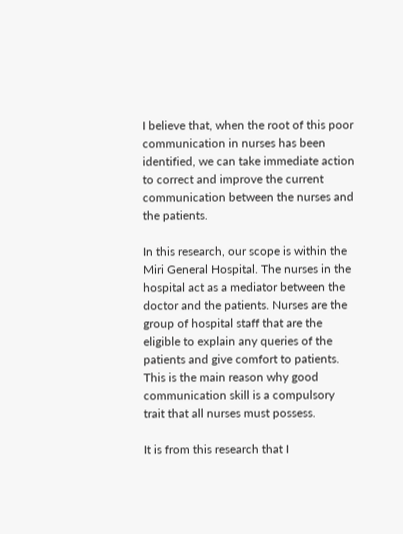I believe that, when the root of this poor communication in nurses has been identified, we can take immediate action to correct and improve the current communication between the nurses and the patients.

In this research, our scope is within the Miri General Hospital. The nurses in the hospital act as a mediator between the doctor and the patients. Nurses are the group of hospital staff that are the eligible to explain any queries of the patients and give comfort to patients. This is the main reason why good communication skill is a compulsory trait that all nurses must possess.

It is from this research that I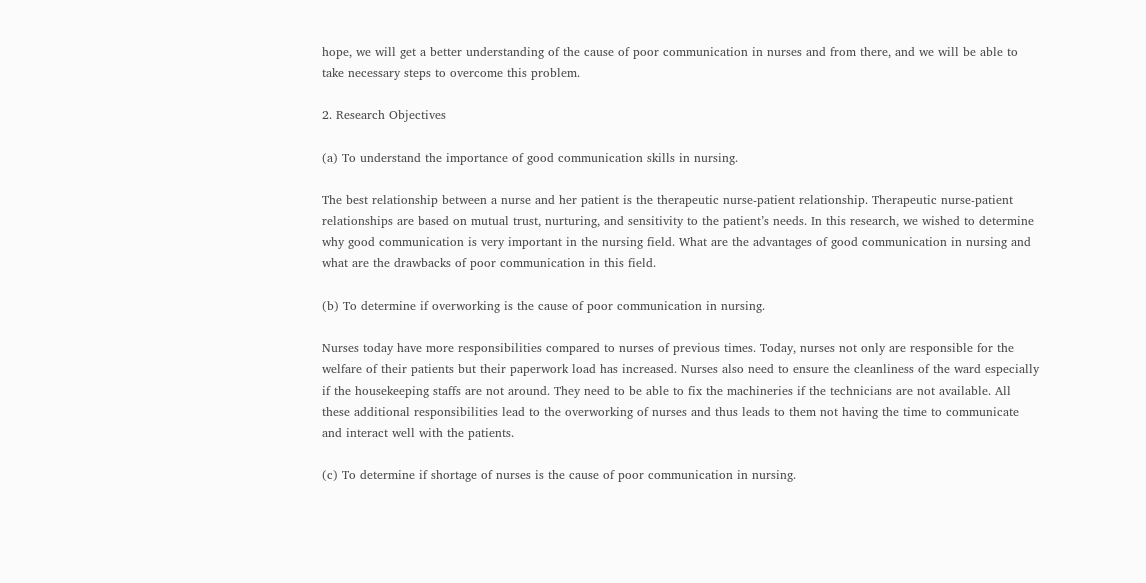hope, we will get a better understanding of the cause of poor communication in nurses and from there, and we will be able to take necessary steps to overcome this problem.

2. Research Objectives

(a) To understand the importance of good communication skills in nursing.

The best relationship between a nurse and her patient is the therapeutic nurse-patient relationship. Therapeutic nurse-patient relationships are based on mutual trust, nurturing, and sensitivity to the patient’s needs. In this research, we wished to determine why good communication is very important in the nursing field. What are the advantages of good communication in nursing and what are the drawbacks of poor communication in this field.

(b) To determine if overworking is the cause of poor communication in nursing.

Nurses today have more responsibilities compared to nurses of previous times. Today, nurses not only are responsible for the welfare of their patients but their paperwork load has increased. Nurses also need to ensure the cleanliness of the ward especially if the housekeeping staffs are not around. They need to be able to fix the machineries if the technicians are not available. All these additional responsibilities lead to the overworking of nurses and thus leads to them not having the time to communicate and interact well with the patients.

(c) To determine if shortage of nurses is the cause of poor communication in nursing.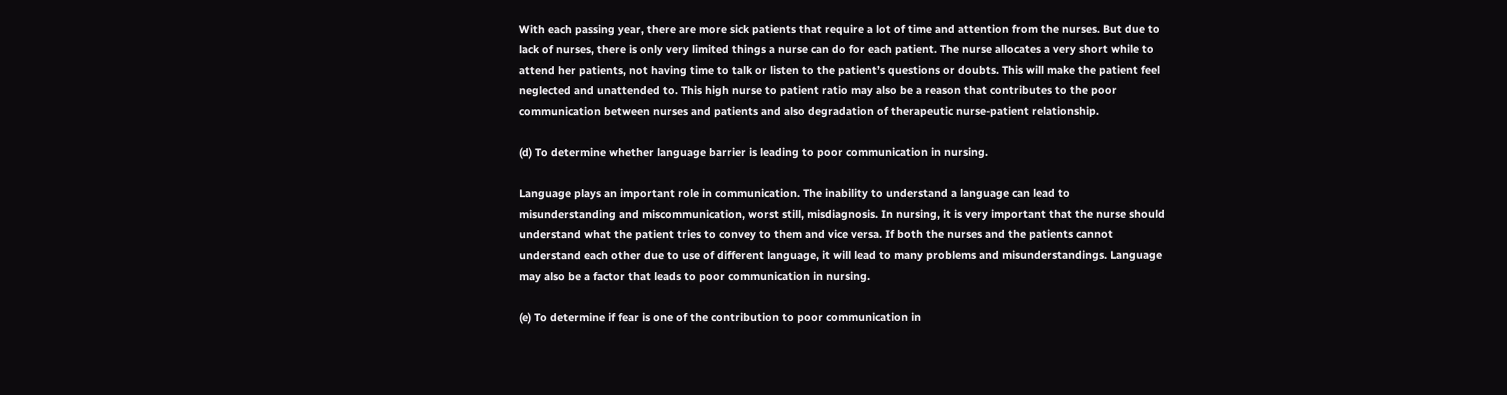With each passing year, there are more sick patients that require a lot of time and attention from the nurses. But due to lack of nurses, there is only very limited things a nurse can do for each patient. The nurse allocates a very short while to attend her patients, not having time to talk or listen to the patient’s questions or doubts. This will make the patient feel neglected and unattended to. This high nurse to patient ratio may also be a reason that contributes to the poor communication between nurses and patients and also degradation of therapeutic nurse-patient relationship.

(d) To determine whether language barrier is leading to poor communication in nursing.

Language plays an important role in communication. The inability to understand a language can lead to misunderstanding and miscommunication, worst still, misdiagnosis. In nursing, it is very important that the nurse should understand what the patient tries to convey to them and vice versa. If both the nurses and the patients cannot understand each other due to use of different language, it will lead to many problems and misunderstandings. Language may also be a factor that leads to poor communication in nursing.

(e) To determine if fear is one of the contribution to poor communication in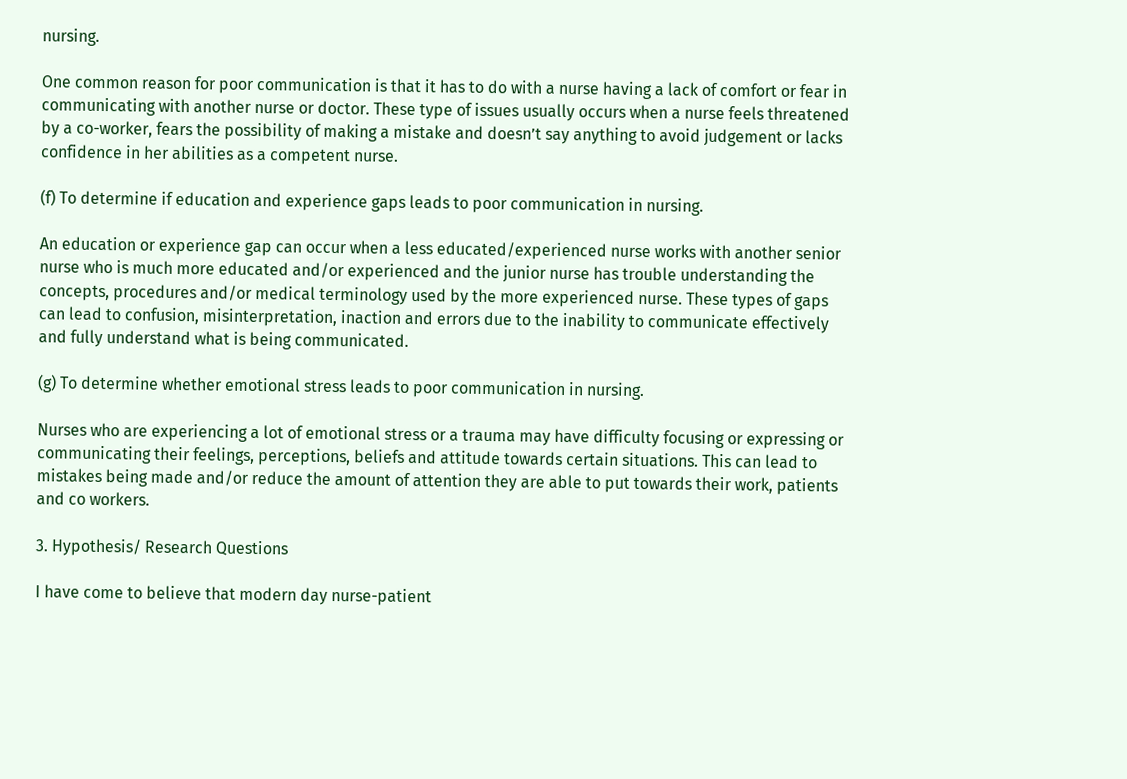nursing.

One common reason for poor communication is that it has to do with a nurse having a lack of comfort or fear in communicating with another nurse or doctor. These type of issues usually occurs when a nurse feels threatened by a co-worker, fears the possibility of making a mistake and doesn’t say anything to avoid judgement or lacks confidence in her abilities as a competent nurse.

(f) To determine if education and experience gaps leads to poor communication in nursing.

An education or experience gap can occur when a less educated/experienced nurse works with another senior nurse who is much more educated and/or experienced and the junior nurse has trouble understanding the concepts, procedures and/or medical terminology used by the more experienced nurse. These types of gaps can lead to confusion, misinterpretation, inaction and errors due to the inability to communicate effectively and fully understand what is being communicated.

(g) To determine whether emotional stress leads to poor communication in nursing.

Nurses who are experiencing a lot of emotional stress or a trauma may have difficulty focusing or expressing or communicating their feelings, perceptions, beliefs and attitude towards certain situations. This can lead to mistakes being made and/or reduce the amount of attention they are able to put towards their work, patients and co workers.

3. Hypothesis/ Research Questions

I have come to believe that modern day nurse-patient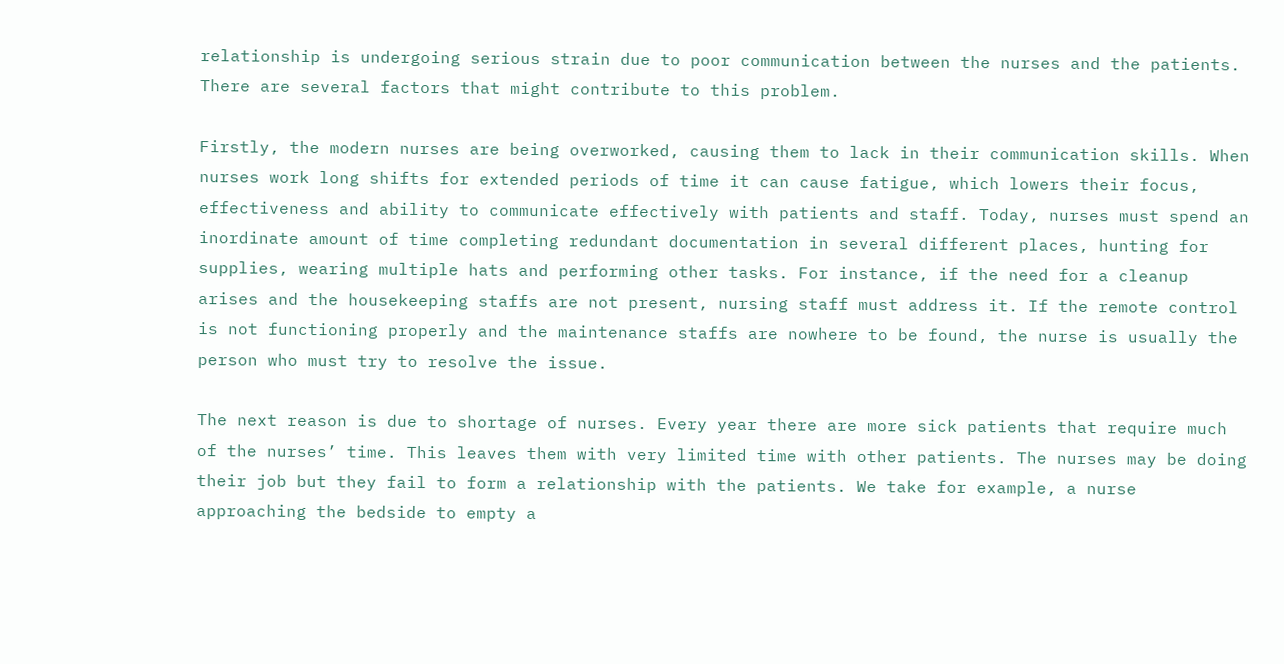relationship is undergoing serious strain due to poor communication between the nurses and the patients. There are several factors that might contribute to this problem.

Firstly, the modern nurses are being overworked, causing them to lack in their communication skills. When nurses work long shifts for extended periods of time it can cause fatigue, which lowers their focus, effectiveness and ability to communicate effectively with patients and staff. Today, nurses must spend an inordinate amount of time completing redundant documentation in several different places, hunting for supplies, wearing multiple hats and performing other tasks. For instance, if the need for a cleanup arises and the housekeeping staffs are not present, nursing staff must address it. If the remote control is not functioning properly and the maintenance staffs are nowhere to be found, the nurse is usually the person who must try to resolve the issue.

The next reason is due to shortage of nurses. Every year there are more sick patients that require much of the nurses’ time. This leaves them with very limited time with other patients. The nurses may be doing their job but they fail to form a relationship with the patients. We take for example, a nurse approaching the bedside to empty a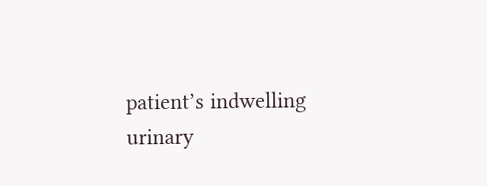patient’s indwelling urinary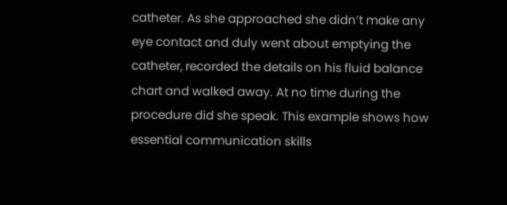catheter. As she approached she didn’t make any eye contact and duly went about emptying the catheter, recorded the details on his fluid balance chart and walked away. At no time during the procedure did she speak. This example shows how essential communication skills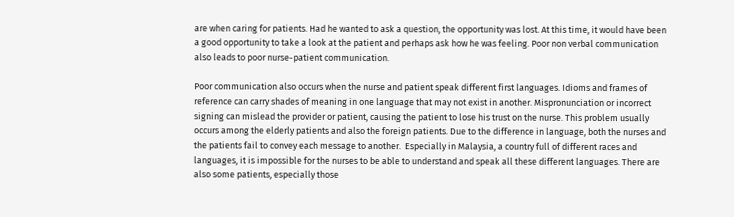are when caring for patients. Had he wanted to ask a question, the opportunity was lost. At this time, it would have been a good opportunity to take a look at the patient and perhaps ask how he was feeling. Poor non verbal communication also leads to poor nurse-patient communication.

Poor communication also occurs when the nurse and patient speak different first languages. Idioms and frames of reference can carry shades of meaning in one language that may not exist in another. Mispronunciation or incorrect signing can mislead the provider or patient, causing the patient to lose his trust on the nurse. This problem usually occurs among the elderly patients and also the foreign patients. Due to the difference in language, both the nurses and the patients fail to convey each message to another.  Especially in Malaysia, a country full of different races and languages, it is impossible for the nurses to be able to understand and speak all these different languages. There are also some patients, especially those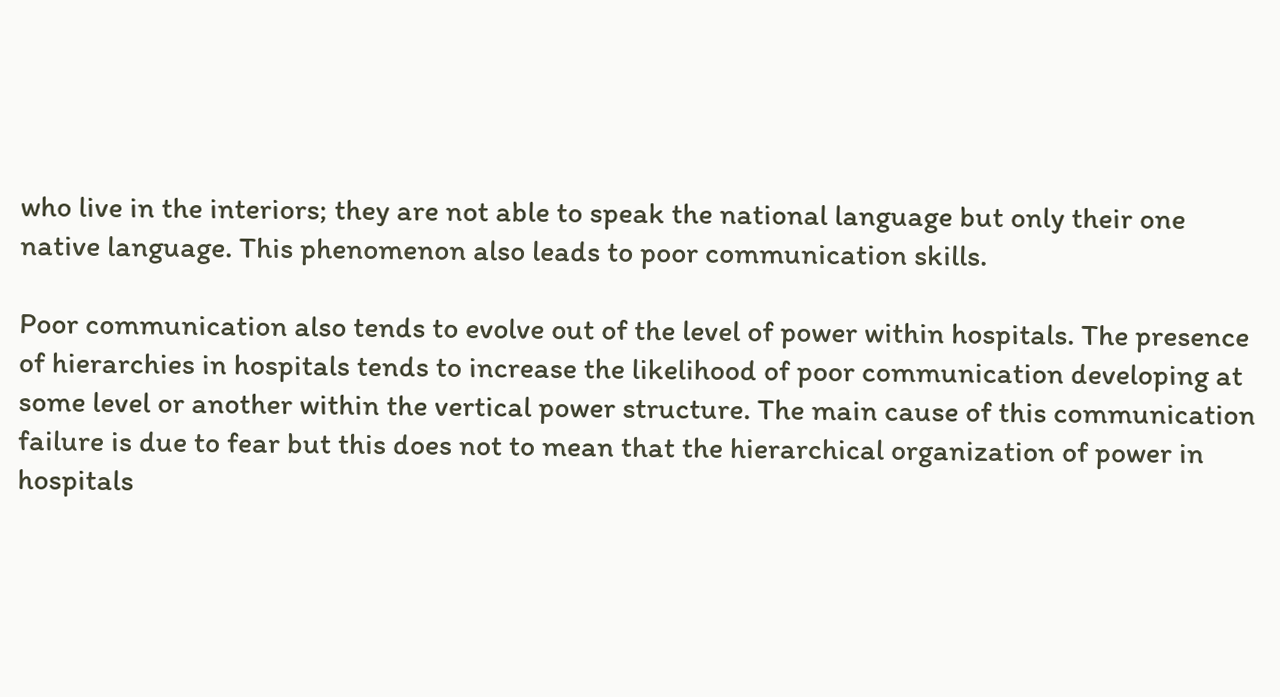who live in the interiors; they are not able to speak the national language but only their one native language. This phenomenon also leads to poor communication skills.

Poor communication also tends to evolve out of the level of power within hospitals. The presence of hierarchies in hospitals tends to increase the likelihood of poor communication developing at some level or another within the vertical power structure. The main cause of this communication failure is due to fear but this does not to mean that the hierarchical organization of power in hospitals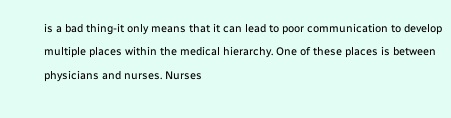is a bad thing-it only means that it can lead to poor communication to develop multiple places within the medical hierarchy. One of these places is between physicians and nurses. Nurses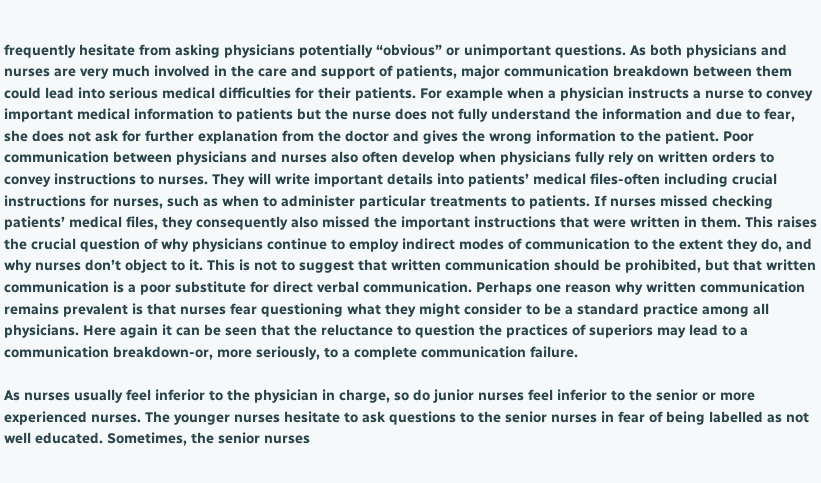frequently hesitate from asking physicians potentially “obvious” or unimportant questions. As both physicians and nurses are very much involved in the care and support of patients, major communication breakdown between them could lead into serious medical difficulties for their patients. For example when a physician instructs a nurse to convey important medical information to patients but the nurse does not fully understand the information and due to fear, she does not ask for further explanation from the doctor and gives the wrong information to the patient. Poor communication between physicians and nurses also often develop when physicians fully rely on written orders to convey instructions to nurses. They will write important details into patients’ medical files-often including crucial instructions for nurses, such as when to administer particular treatments to patients. If nurses missed checking patients’ medical files, they consequently also missed the important instructions that were written in them. This raises the crucial question of why physicians continue to employ indirect modes of communication to the extent they do, and why nurses don’t object to it. This is not to suggest that written communication should be prohibited, but that written communication is a poor substitute for direct verbal communication. Perhaps one reason why written communication remains prevalent is that nurses fear questioning what they might consider to be a standard practice among all physicians. Here again it can be seen that the reluctance to question the practices of superiors may lead to a communication breakdown-or, more seriously, to a complete communication failure.

As nurses usually feel inferior to the physician in charge, so do junior nurses feel inferior to the senior or more experienced nurses. The younger nurses hesitate to ask questions to the senior nurses in fear of being labelled as not well educated. Sometimes, the senior nurses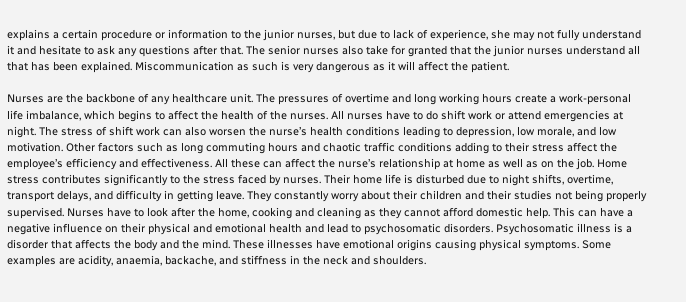explains a certain procedure or information to the junior nurses, but due to lack of experience, she may not fully understand it and hesitate to ask any questions after that. The senior nurses also take for granted that the junior nurses understand all that has been explained. Miscommunication as such is very dangerous as it will affect the patient.

Nurses are the backbone of any healthcare unit. The pressures of overtime and long working hours create a work-personal life imbalance, which begins to affect the health of the nurses. All nurses have to do shift work or attend emergencies at night. The stress of shift work can also worsen the nurse’s health conditions leading to depression, low morale, and low motivation. Other factors such as long commuting hours and chaotic traffic conditions adding to their stress affect the employee’s efficiency and effectiveness. All these can affect the nurse’s relationship at home as well as on the job. Home stress contributes significantly to the stress faced by nurses. Their home life is disturbed due to night shifts, overtime, transport delays, and difficulty in getting leave. They constantly worry about their children and their studies not being properly supervised. Nurses have to look after the home, cooking and cleaning as they cannot afford domestic help. This can have a negative influence on their physical and emotional health and lead to psychosomatic disorders. Psychosomatic illness is a disorder that affects the body and the mind. These illnesses have emotional origins causing physical symptoms. Some examples are acidity, anaemia, backache, and stiffness in the neck and shoulders.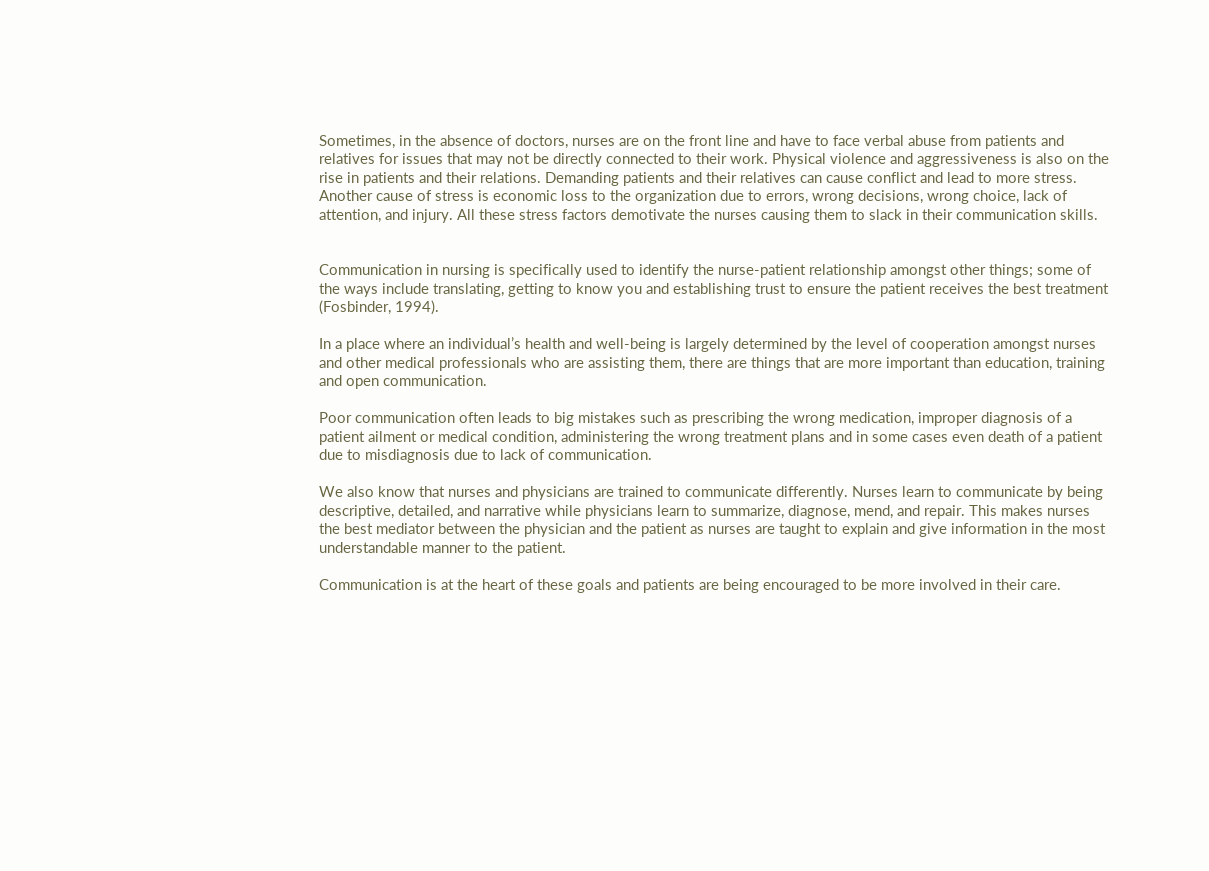Sometimes, in the absence of doctors, nurses are on the front line and have to face verbal abuse from patients and relatives for issues that may not be directly connected to their work. Physical violence and aggressiveness is also on the rise in patients and their relations. Demanding patients and their relatives can cause conflict and lead to more stress. Another cause of stress is economic loss to the organization due to errors, wrong decisions, wrong choice, lack of attention, and injury. All these stress factors demotivate the nurses causing them to slack in their communication skills.


Communication in nursing is specifically used to identify the nurse-patient relationship amongst other things; some of the ways include translating, getting to know you and establishing trust to ensure the patient receives the best treatment (Fosbinder, 1994).

In a place where an individual’s health and well-being is largely determined by the level of cooperation amongst nurses and other medical professionals who are assisting them, there are things that are more important than education, training and open communication.

Poor communication often leads to big mistakes such as prescribing the wrong medication, improper diagnosis of a patient ailment or medical condition, administering the wrong treatment plans and in some cases even death of a patient due to misdiagnosis due to lack of communication.

We also know that nurses and physicians are trained to communicate differently. Nurses learn to communicate by being descriptive, detailed, and narrative while physicians learn to summarize, diagnose, mend, and repair. This makes nurses the best mediator between the physician and the patient as nurses are taught to explain and give information in the most understandable manner to the patient.

Communication is at the heart of these goals and patients are being encouraged to be more involved in their care.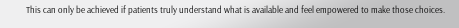This can only be achieved if patients truly understand what is available and feel empowered to make those choices.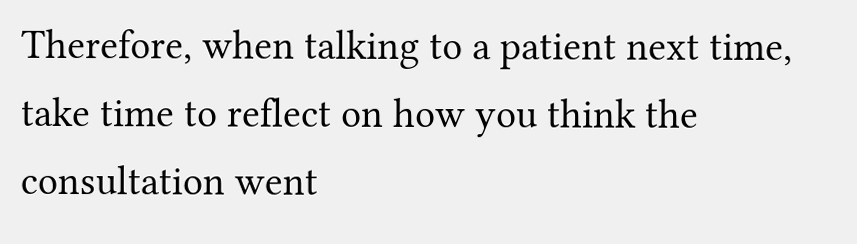Therefore, when talking to a patient next time, take time to reflect on how you think the consultation went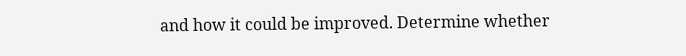and how it could be improved. Determine whether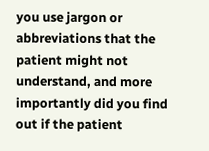you use jargon or abbreviations that the patient might not understand, and more importantly did you find out if the patient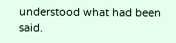understood what had been said.